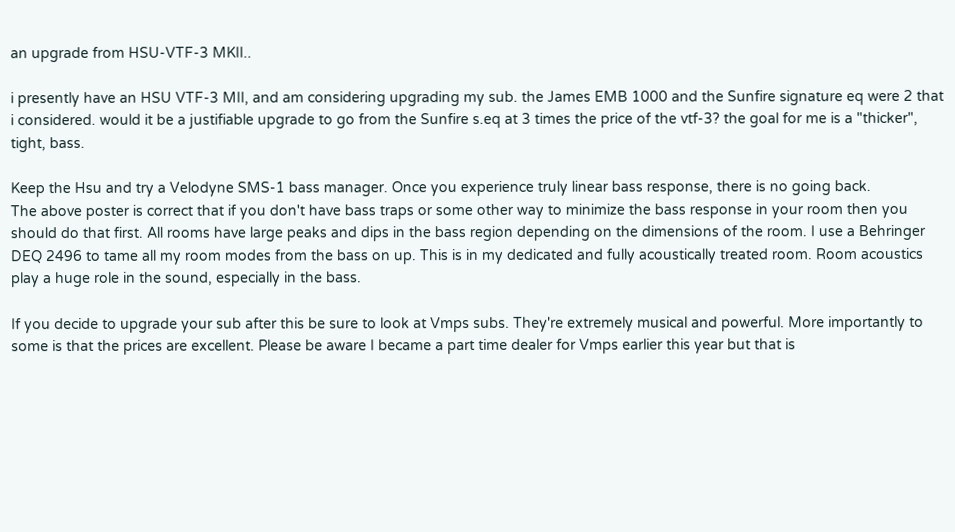an upgrade from HSU-VTF-3 MKII..

i presently have an HSU VTF-3 MII, and am considering upgrading my sub. the James EMB 1000 and the Sunfire signature eq were 2 that i considered. would it be a justifiable upgrade to go from the Sunfire s.eq at 3 times the price of the vtf-3? the goal for me is a "thicker", tight, bass.

Keep the Hsu and try a Velodyne SMS-1 bass manager. Once you experience truly linear bass response, there is no going back.
The above poster is correct that if you don't have bass traps or some other way to minimize the bass response in your room then you should do that first. All rooms have large peaks and dips in the bass region depending on the dimensions of the room. I use a Behringer DEQ 2496 to tame all my room modes from the bass on up. This is in my dedicated and fully acoustically treated room. Room acoustics play a huge role in the sound, especially in the bass.

If you decide to upgrade your sub after this be sure to look at Vmps subs. They're extremely musical and powerful. More importantly to some is that the prices are excellent. Please be aware I became a part time dealer for Vmps earlier this year but that is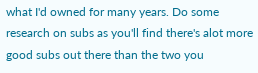what I'd owned for many years. Do some research on subs as you'll find there's alot more good subs out there than the two you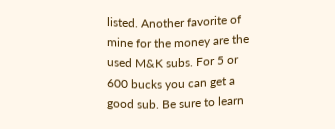listed. Another favorite of mine for the money are the used M&K subs. For 5 or 600 bucks you can get a good sub. Be sure to learn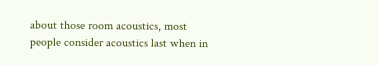about those room acoustics, most people consider acoustics last when in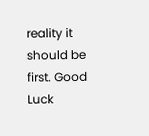reality it should be first. Good Luck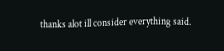thanks alot ill consider everything said.